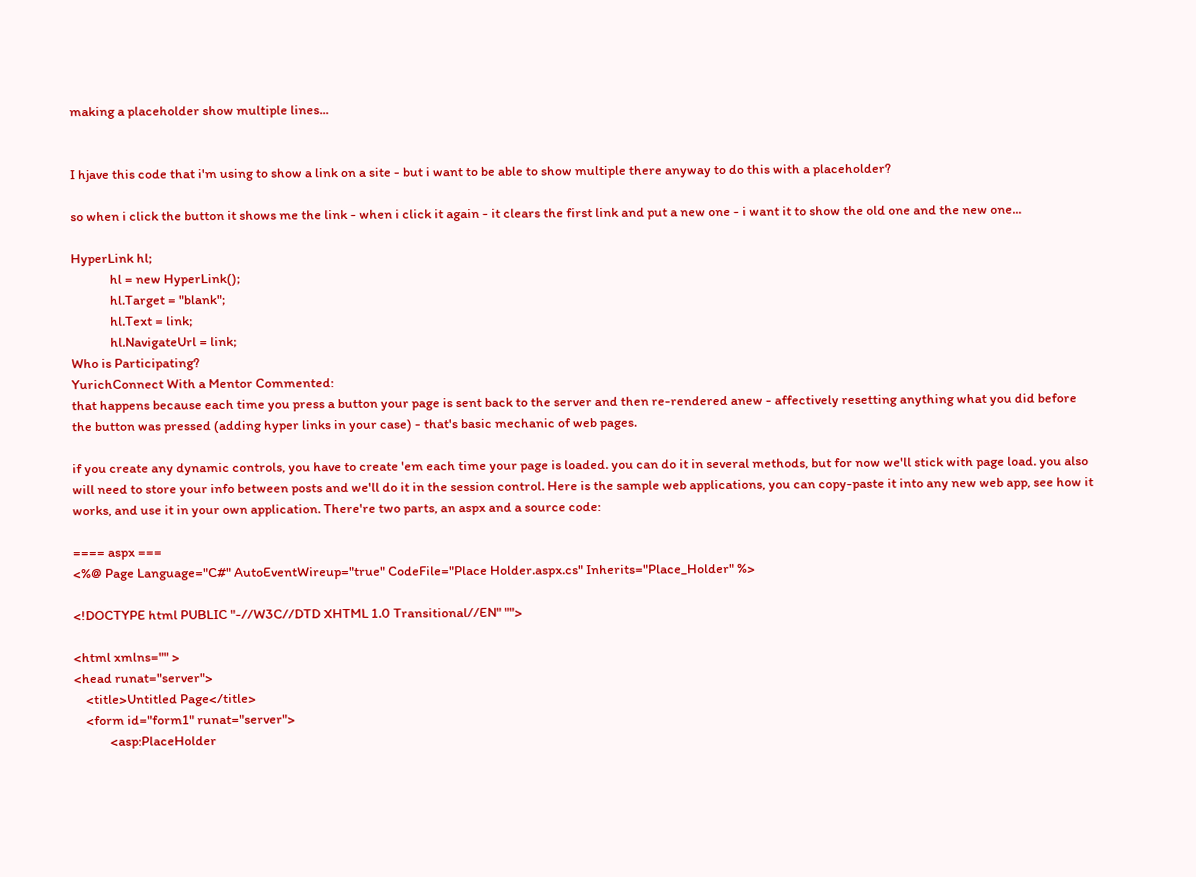making a placeholder show multiple lines...


I hjave this code that i'm using to show a link on a site - but i want to be able to show multiple there anyway to do this with a placeholder?

so when i click the button it shows me the link - when i click it again - it clears the first link and put a new one - i want it to show the old one and the new one...

HyperLink hl;
             hl = new HyperLink();
             hl.Target = "blank";
             hl.Text = link;
             hl.NavigateUrl = link;
Who is Participating?
YurichConnect With a Mentor Commented:
that happens because each time you press a button your page is sent back to the server and then re-rendered anew - affectively resetting anything what you did before the button was pressed (adding hyper links in your case) - that's basic mechanic of web pages.

if you create any dynamic controls, you have to create 'em each time your page is loaded. you can do it in several methods, but for now we'll stick with page load. you also will need to store your info between posts and we'll do it in the session control. Here is the sample web applications, you can copy-paste it into any new web app, see how it works, and use it in your own application. There're two parts, an aspx and a source code:

==== aspx ===
<%@ Page Language="C#" AutoEventWireup="true" CodeFile="Place Holder.aspx.cs" Inherits="Place_Holder" %>

<!DOCTYPE html PUBLIC "-//W3C//DTD XHTML 1.0 Transitional//EN" "">

<html xmlns="" >
<head runat="server">
    <title>Untitled Page</title>
    <form id="form1" runat="server">
            <asp:PlaceHolder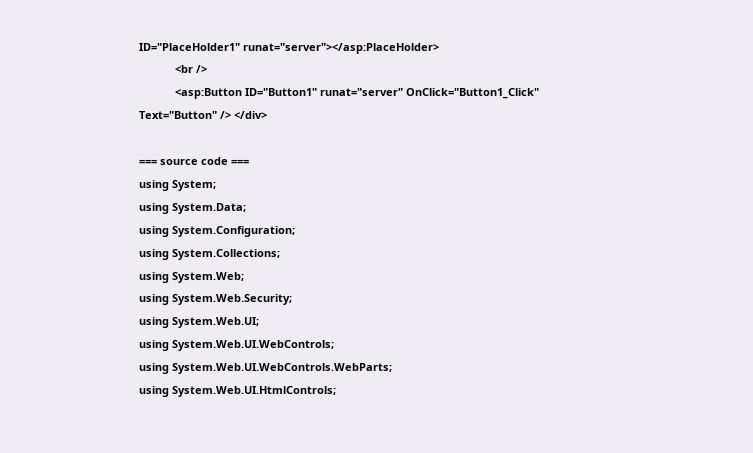ID="PlaceHolder1" runat="server"></asp:PlaceHolder>
            <br />
            <asp:Button ID="Button1" runat="server" OnClick="Button1_Click" Text="Button" /> </div>

=== source code ===
using System;
using System.Data;
using System.Configuration;
using System.Collections;
using System.Web;
using System.Web.Security;
using System.Web.UI;
using System.Web.UI.WebControls;
using System.Web.UI.WebControls.WebParts;
using System.Web.UI.HtmlControls;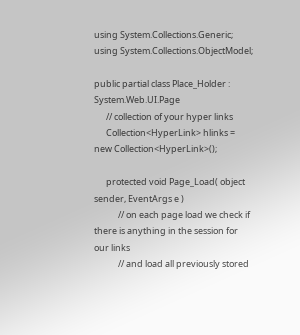using System.Collections.Generic;
using System.Collections.ObjectModel;

public partial class Place_Holder : System.Web.UI.Page
      // collection of your hyper links
      Collection<HyperLink> hlinks = new Collection<HyperLink>();

      protected void Page_Load( object sender, EventArgs e )
            // on each page load we check if there is anything in the session for our links
            // and load all previously stored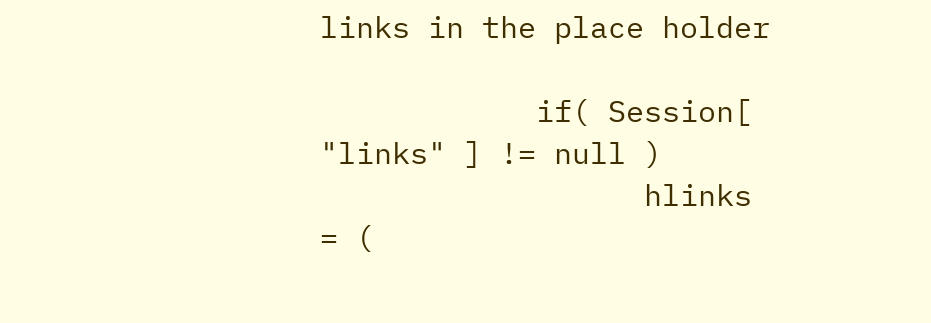links in the place holder

            if( Session[ "links" ] != null )
                  hlinks = (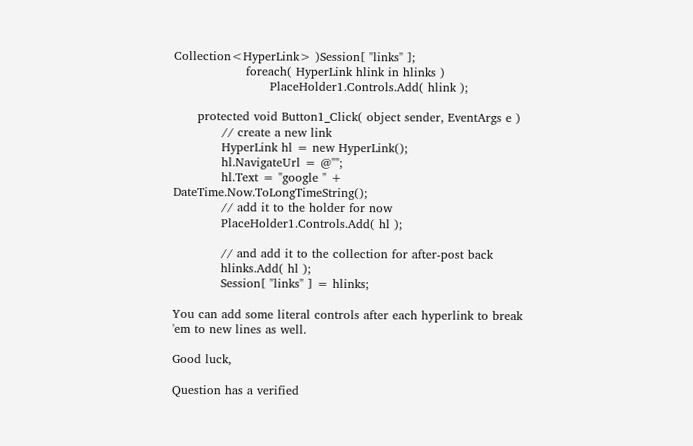Collection<HyperLink> )Session[ "links" ];
                  foreach( HyperLink hlink in hlinks )
                        PlaceHolder1.Controls.Add( hlink );

      protected void Button1_Click( object sender, EventArgs e )
            // create a new link
            HyperLink hl = new HyperLink();
            hl.NavigateUrl = @"";
            hl.Text = "google " + DateTime.Now.ToLongTimeString();
            // add it to the holder for now
            PlaceHolder1.Controls.Add( hl );

            // and add it to the collection for after-post back
            hlinks.Add( hl );
            Session[ "links" ] = hlinks;

You can add some literal controls after each hyperlink to break 'em to new lines as well.

Good luck,

Question has a verified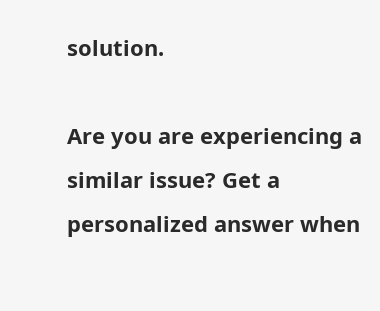solution.

Are you are experiencing a similar issue? Get a personalized answer when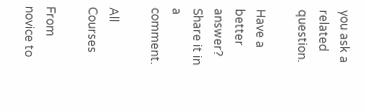you ask a related question.

Have a better answer? Share it in a comment.

All Courses

From novice to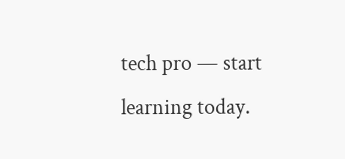tech pro — start learning today.